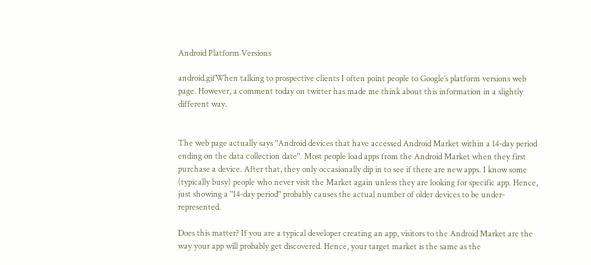Android Platform Versions

android.gifWhen talking to prospective clients I often point people to Google’s platform versions web page. However, a comment today on twitter has made me think about this information in a slightly different way.


The web page actually says "Android devices that have accessed Android Market within a 14-day period ending on the data collection date". Most people load apps from the Android Market when they first purchase a device. After that, they only occasionally dip in to see if there are new apps. I know some (typically busy) people who never visit the Market again unless they are looking for specific app. Hence, just showing a "14-day period" probably causes the actual number of older devices to be under-represented.

Does this matter? If you are a typical developer creating an app, visitors to the Android Market are the way your app will probably get discovered. Hence, your target market is the same as the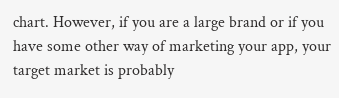chart. However, if you are a large brand or if you have some other way of marketing your app, your target market is probably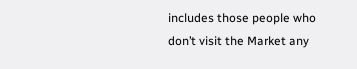includes those people who don’t visit the Market any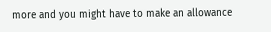more and you might have to make an allowance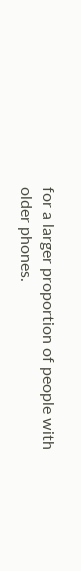for a larger proportion of people with older phones.